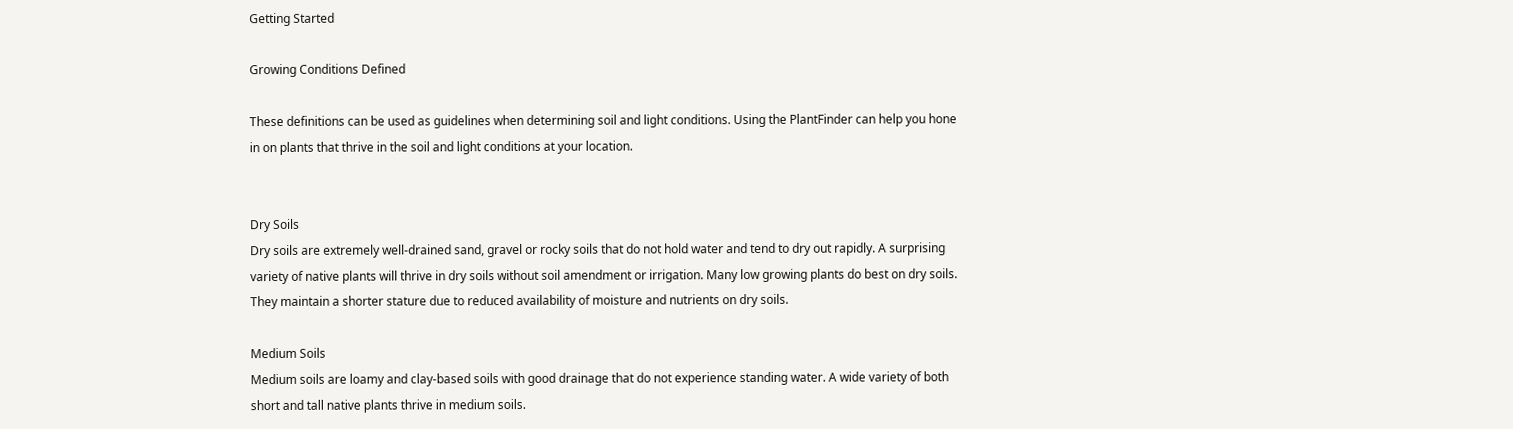Getting Started

Growing Conditions Defined

These definitions can be used as guidelines when determining soil and light conditions. Using the PlantFinder can help you hone in on plants that thrive in the soil and light conditions at your location.


Dry Soils
Dry soils are extremely well-drained sand, gravel or rocky soils that do not hold water and tend to dry out rapidly. A surprising variety of native plants will thrive in dry soils without soil amendment or irrigation. Many low growing plants do best on dry soils. They maintain a shorter stature due to reduced availability of moisture and nutrients on dry soils.

Medium Soils
Medium soils are loamy and clay-based soils with good drainage that do not experience standing water. A wide variety of both short and tall native plants thrive in medium soils.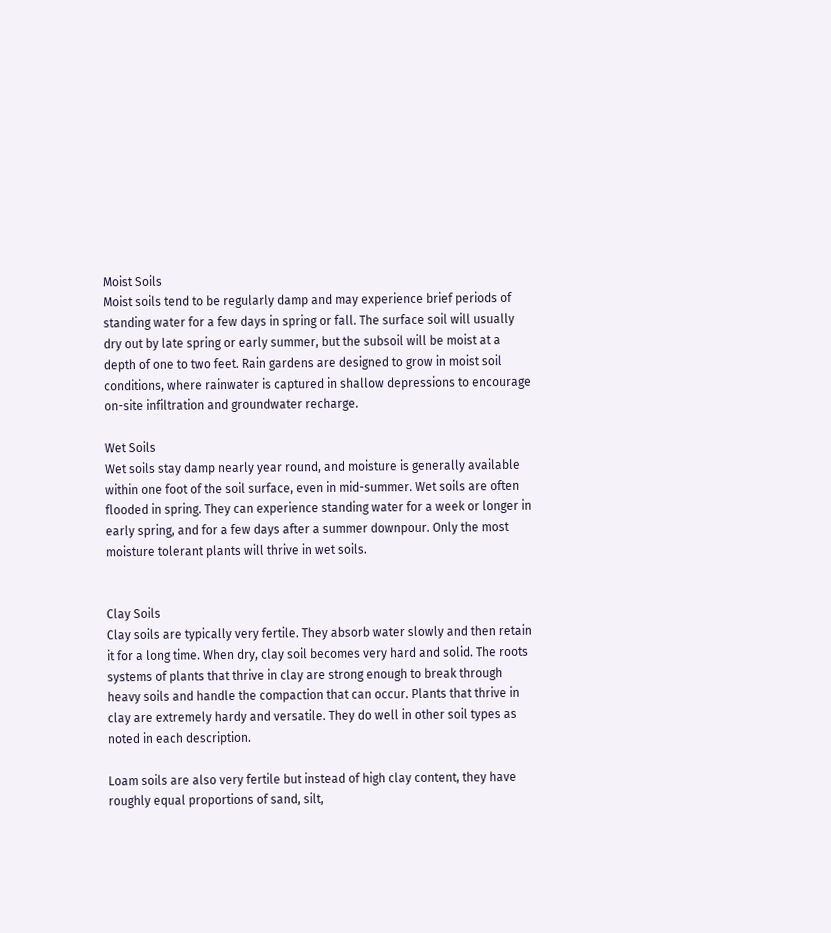Moist Soils
Moist soils tend to be regularly damp and may experience brief periods of standing water for a few days in spring or fall. The surface soil will usually dry out by late spring or early summer, but the subsoil will be moist at a depth of one to two feet. Rain gardens are designed to grow in moist soil conditions, where rainwater is captured in shallow depressions to encourage on-site infiltration and groundwater recharge.

Wet Soils
Wet soils stay damp nearly year round, and moisture is generally available within one foot of the soil surface, even in mid-summer. Wet soils are often flooded in spring. They can experience standing water for a week or longer in early spring, and for a few days after a summer downpour. Only the most moisture tolerant plants will thrive in wet soils.


Clay Soils
Clay soils are typically very fertile. They absorb water slowly and then retain it for a long time. When dry, clay soil becomes very hard and solid. The roots systems of plants that thrive in clay are strong enough to break through heavy soils and handle the compaction that can occur. Plants that thrive in clay are extremely hardy and versatile. They do well in other soil types as noted in each description.

Loam soils are also very fertile but instead of high clay content, they have roughly equal proportions of sand, silt,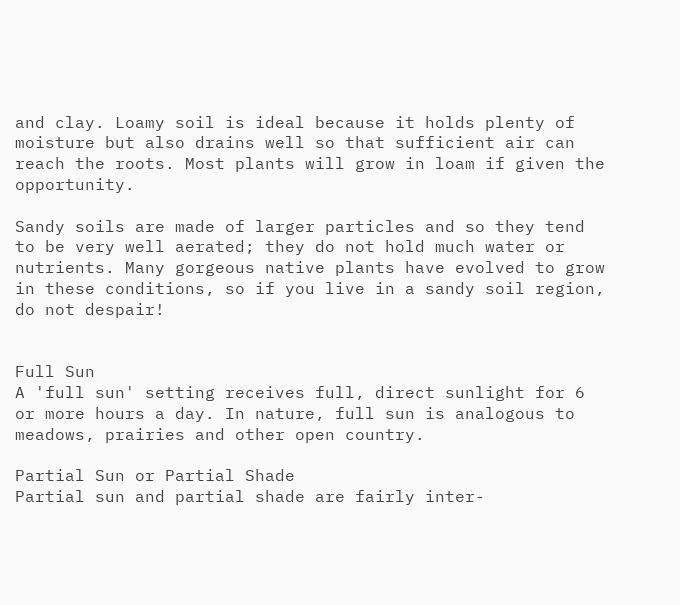and clay. Loamy soil is ideal because it holds plenty of moisture but also drains well so that sufficient air can reach the roots. Most plants will grow in loam if given the opportunity.

Sandy soils are made of larger particles and so they tend to be very well aerated; they do not hold much water or nutrients. Many gorgeous native plants have evolved to grow in these conditions, so if you live in a sandy soil region, do not despair!


Full Sun
A 'full sun' setting receives full, direct sunlight for 6 or more hours a day. In nature, full sun is analogous to meadows, prairies and other open country.

Partial Sun or Partial Shade
Partial sun and partial shade are fairly inter-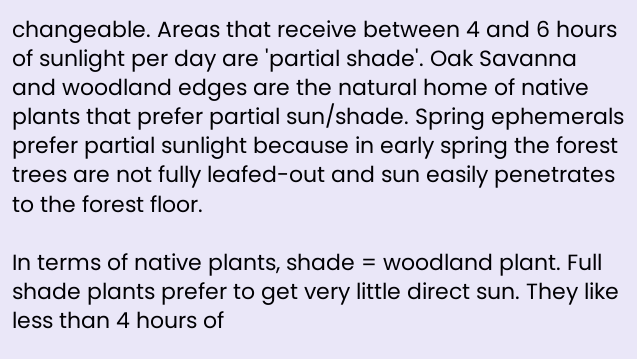changeable. Areas that receive between 4 and 6 hours of sunlight per day are 'partial shade'. Oak Savanna and woodland edges are the natural home of native plants that prefer partial sun/shade. Spring ephemerals prefer partial sunlight because in early spring the forest trees are not fully leafed-out and sun easily penetrates to the forest floor.

In terms of native plants, shade = woodland plant. Full shade plants prefer to get very little direct sun. They like less than 4 hours of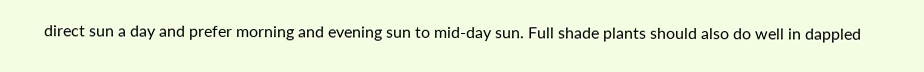direct sun a day and prefer morning and evening sun to mid-day sun. Full shade plants should also do well in dappled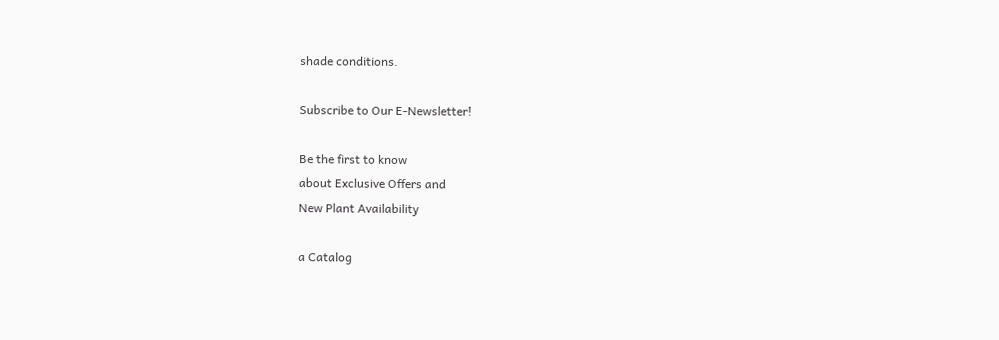shade conditions.

Subscribe to Our E-Newsletter!

Be the first to know
about Exclusive Offers and
New Plant Availability

a Catalog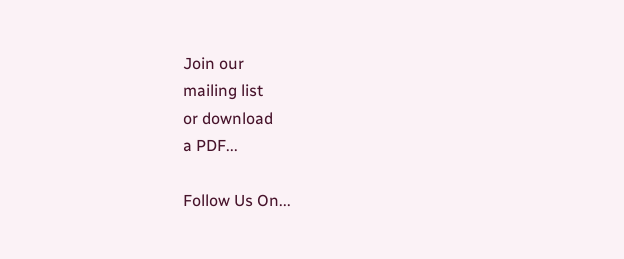Join our
mailing list
or download
a PDF...

Follow Us On...